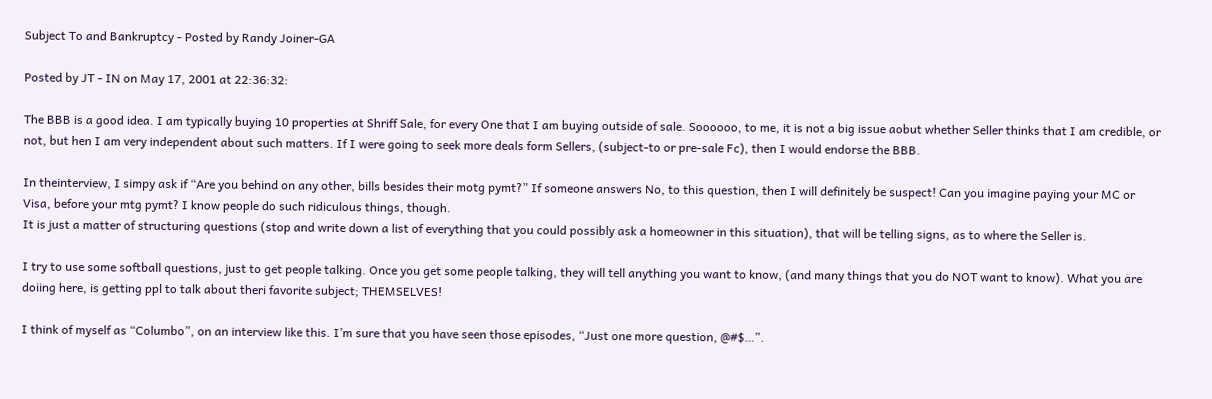Subject To and Bankruptcy - Posted by Randy Joiner-GA

Posted by JT - IN on May 17, 2001 at 22:36:32:

The BBB is a good idea. I am typically buying 10 properties at Shriff Sale, for every One that I am buying outside of sale. Soooooo, to me, it is not a big issue aobut whether Seller thinks that I am credible, or not, but hen I am very independent about such matters. If I were going to seek more deals form Sellers, (subject-to or pre-sale Fc), then I would endorse the BBB.

In theinterview, I simpy ask if “Are you behind on any other, bills besides their motg pymt?” If someone answers No, to this question, then I will definitely be suspect! Can you imagine paying your MC or Visa, before your mtg pymt? I know people do such ridiculous things, though.
It is just a matter of structuring questions (stop and write down a list of everything that you could possibly ask a homeowner in this situation), that will be telling signs, as to where the Seller is.

I try to use some softball questions, just to get people talking. Once you get some people talking, they will tell anything you want to know, (and many things that you do NOT want to know). What you are doiing here, is getting ppl to talk about theri favorite subject; THEMSELVES!

I think of myself as “Columbo”, on an interview like this. I’m sure that you have seen those episodes, “Just one more question, @#$…”.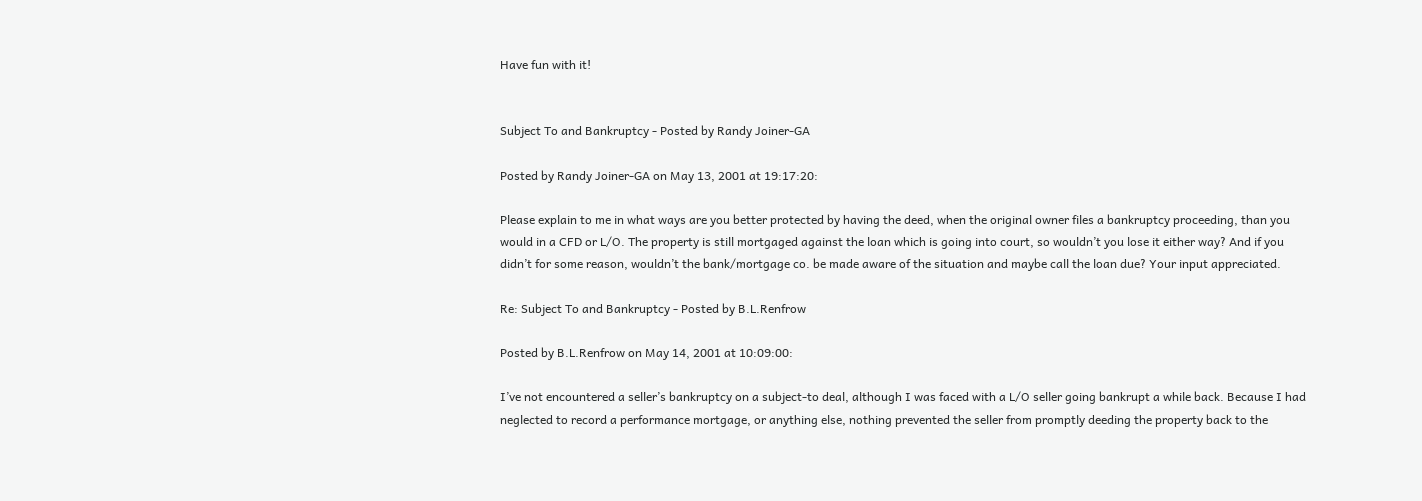Have fun with it!


Subject To and Bankruptcy - Posted by Randy Joiner-GA

Posted by Randy Joiner-GA on May 13, 2001 at 19:17:20:

Please explain to me in what ways are you better protected by having the deed, when the original owner files a bankruptcy proceeding, than you would in a CFD or L/O. The property is still mortgaged against the loan which is going into court, so wouldn’t you lose it either way? And if you didn’t for some reason, wouldn’t the bank/mortgage co. be made aware of the situation and maybe call the loan due? Your input appreciated.

Re: Subject To and Bankruptcy - Posted by B.L.Renfrow

Posted by B.L.Renfrow on May 14, 2001 at 10:09:00:

I’ve not encountered a seller’s bankruptcy on a subject-to deal, although I was faced with a L/O seller going bankrupt a while back. Because I had neglected to record a performance mortgage, or anything else, nothing prevented the seller from promptly deeding the property back to the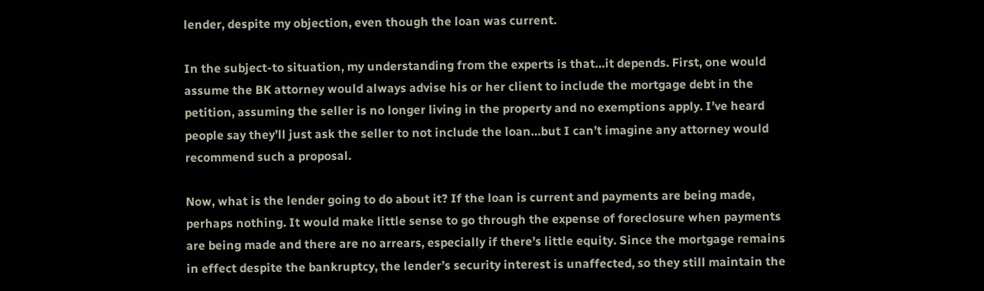lender, despite my objection, even though the loan was current.

In the subject-to situation, my understanding from the experts is that…it depends. First, one would assume the BK attorney would always advise his or her client to include the mortgage debt in the petition, assuming the seller is no longer living in the property and no exemptions apply. I’ve heard people say they’ll just ask the seller to not include the loan…but I can’t imagine any attorney would recommend such a proposal.

Now, what is the lender going to do about it? If the loan is current and payments are being made, perhaps nothing. It would make little sense to go through the expense of foreclosure when payments are being made and there are no arrears, especially if there’s little equity. Since the mortgage remains in effect despite the bankruptcy, the lender’s security interest is unaffected, so they still maintain the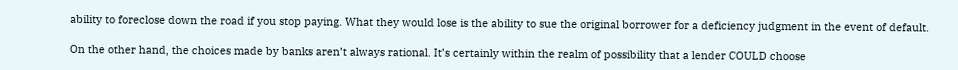ability to foreclose down the road if you stop paying. What they would lose is the ability to sue the original borrower for a deficiency judgment in the event of default.

On the other hand, the choices made by banks aren’t always rational. It’s certainly within the realm of possibility that a lender COULD choose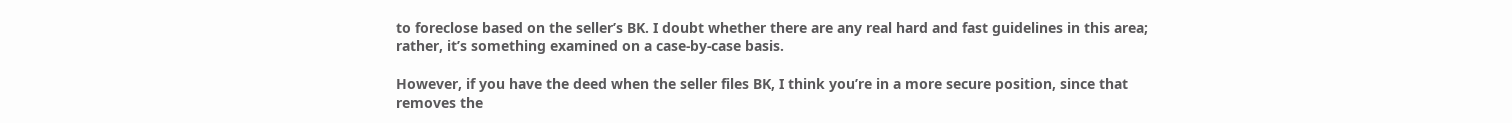to foreclose based on the seller’s BK. I doubt whether there are any real hard and fast guidelines in this area; rather, it’s something examined on a case-by-case basis.

However, if you have the deed when the seller files BK, I think you’re in a more secure position, since that removes the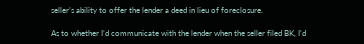seller’s ability to offer the lender a deed in lieu of foreclosure.

As to whether I’d communicate with the lender when the seller filed BK, I’d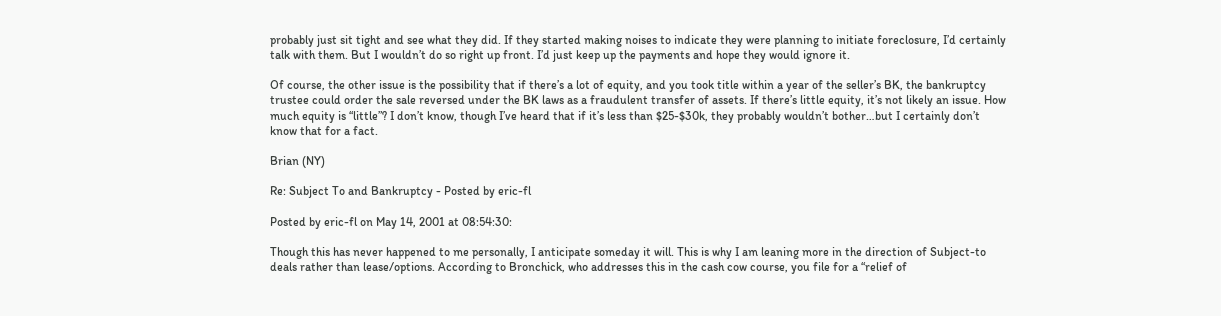probably just sit tight and see what they did. If they started making noises to indicate they were planning to initiate foreclosure, I’d certainly talk with them. But I wouldn’t do so right up front. I’d just keep up the payments and hope they would ignore it.

Of course, the other issue is the possibility that if there’s a lot of equity, and you took title within a year of the seller’s BK, the bankruptcy trustee could order the sale reversed under the BK laws as a fraudulent transfer of assets. If there’s little equity, it’s not likely an issue. How much equity is “little”? I don’t know, though I’ve heard that if it’s less than $25-$30k, they probably wouldn’t bother…but I certainly don’t know that for a fact.

Brian (NY)

Re: Subject To and Bankruptcy - Posted by eric-fl

Posted by eric-fl on May 14, 2001 at 08:54:30:

Though this has never happened to me personally, I anticipate someday it will. This is why I am leaning more in the direction of Subject-to deals rather than lease/options. According to Bronchick, who addresses this in the cash cow course, you file for a “relief of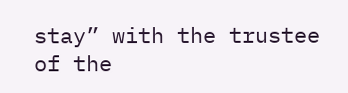stay” with the trustee of the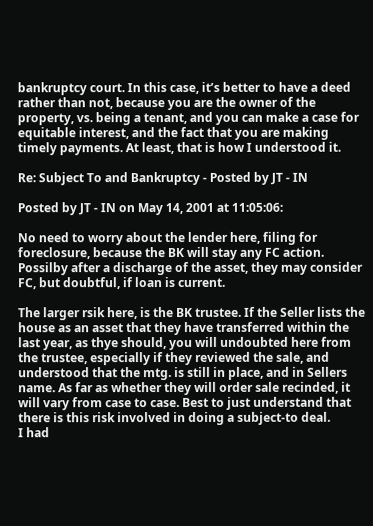bankruptcy court. In this case, it’s better to have a deed rather than not, because you are the owner of the property, vs. being a tenant, and you can make a case for equitable interest, and the fact that you are making timely payments. At least, that is how I understood it.

Re: Subject To and Bankruptcy - Posted by JT - IN

Posted by JT - IN on May 14, 2001 at 11:05:06:

No need to worry about the lender here, filing for foreclosure, because the BK will stay any FC action. Possilby after a discharge of the asset, they may consider FC, but doubtful, if loan is current.

The larger rsik here, is the BK trustee. If the Seller lists the house as an asset that they have transferred within the last year, as thye should, you will undoubted here from the trustee, especially if they reviewed the sale, and understood that the mtg. is still in place, and in Sellers name. As far as whether they will order sale recinded, it will vary from case to case. Best to just understand that there is this risk involved in doing a subject-to deal.
I had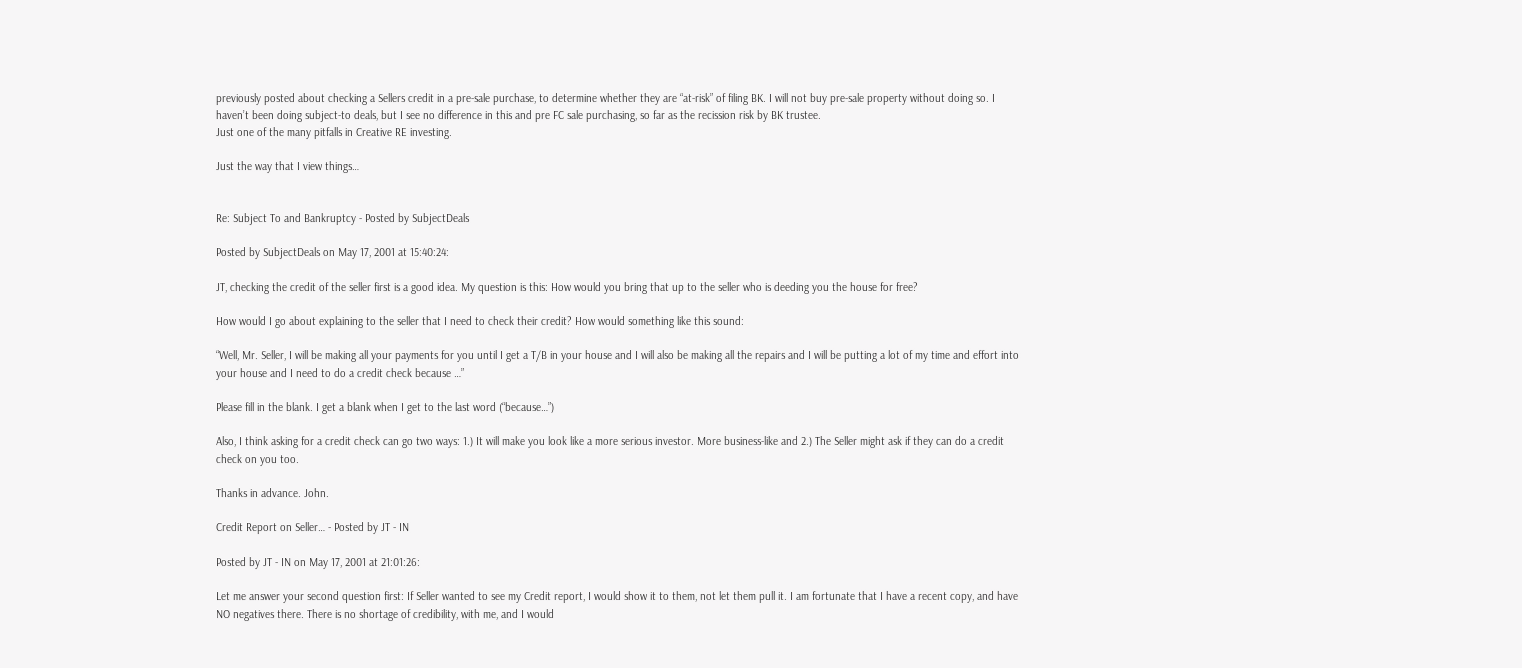previously posted about checking a Sellers credit in a pre-sale purchase, to determine whether they are “at-risk” of filing BK. I will not buy pre-sale property without doing so. I haven’t been doing subject-to deals, but I see no difference in this and pre FC sale purchasing, so far as the recission risk by BK trustee.
Just one of the many pitfalls in Creative RE investing.

Just the way that I view things…


Re: Subject To and Bankruptcy - Posted by SubjectDeals

Posted by SubjectDeals on May 17, 2001 at 15:40:24:

JT, checking the credit of the seller first is a good idea. My question is this: How would you bring that up to the seller who is deeding you the house for free?

How would I go about explaining to the seller that I need to check their credit? How would something like this sound:

“Well, Mr. Seller, I will be making all your payments for you until I get a T/B in your house and I will also be making all the repairs and I will be putting a lot of my time and effort into your house and I need to do a credit check because …”

Please fill in the blank. I get a blank when I get to the last word (“because…”)

Also, I think asking for a credit check can go two ways: 1.) It will make you look like a more serious investor. More business-like and 2.) The Seller might ask if they can do a credit check on you too.

Thanks in advance. John.

Credit Report on Seller… - Posted by JT - IN

Posted by JT - IN on May 17, 2001 at 21:01:26:

Let me answer your second question first: If Seller wanted to see my Credit report, I would show it to them, not let them pull it. I am fortunate that I have a recent copy, and have NO negatives there. There is no shortage of credibility, with me, and I would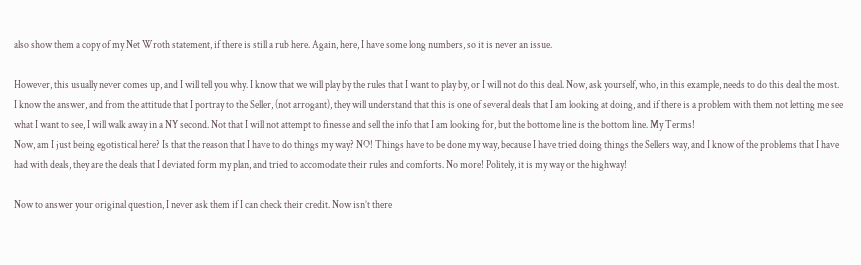also show them a copy of my Net Wroth statement, if there is still a rub here. Again, here, I have some long numbers, so it is never an issue.

However, this usually never comes up, and I will tell you why. I know that we will play by the rules that I want to play by, or I will not do this deal. Now, ask yourself, who, in this example, needs to do this deal the most. I know the answer, and from the attitude that I portray to the Seller, (not arrogant), they will understand that this is one of several deals that I am looking at doing, and if there is a problem with them not letting me see what I want to see, I will walk away in a NY second. Not that I will not attempt to finesse and sell the info that I am looking for, but the bottome line is the bottom line. My Terms!
Now, am I just being egotistical here? Is that the reason that I have to do things my way? NO! Things have to be done my way, because I have tried doing things the Sellers way, and I know of the problems that I have had with deals, they are the deals that I deviated form my plan, and tried to accomodate their rules and comforts. No more! Politely, it is my way or the highway!

Now to answer your original question, I never ask them if I can check their credit. Now isn’t there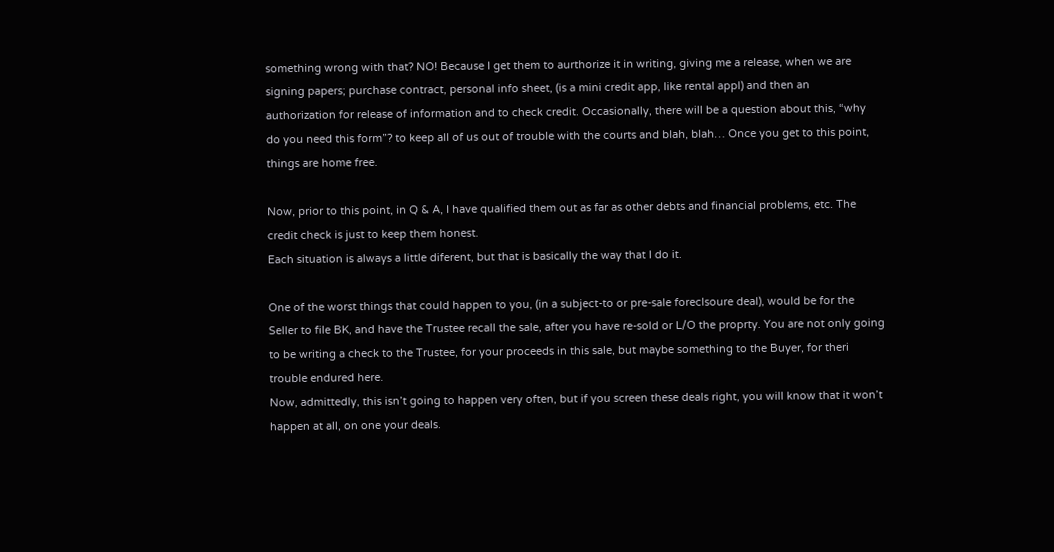something wrong with that? NO! Because I get them to aurthorize it in writing, giving me a release, when we are signing papers; purchase contract, personal info sheet, (is a mini credit app, like rental appl) and then an authorization for release of information and to check credit. Occasionally, there will be a question about this, “why do you need this form”? to keep all of us out of trouble with the courts and blah, blah… Once you get to this point, things are home free.

Now, prior to this point, in Q & A, I have qualified them out as far as other debts and financial problems, etc. The credit check is just to keep them honest.
Each situation is always a little diferent, but that is basically the way that I do it.

One of the worst things that could happen to you, (in a subject-to or pre-sale foreclsoure deal), would be for the Seller to file BK, and have the Trustee recall the sale, after you have re-sold or L/O the proprty. You are not only going to be writing a check to the Trustee, for your proceeds in this sale, but maybe something to the Buyer, for theri trouble endured here.
Now, admittedly, this isn’t going to happen very often, but if you screen these deals right, you will know that it won’t happen at all, on one your deals.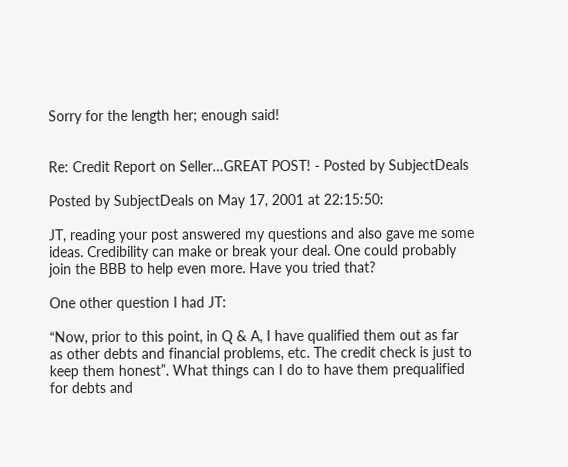Sorry for the length her; enough said!


Re: Credit Report on Seller…GREAT POST! - Posted by SubjectDeals

Posted by SubjectDeals on May 17, 2001 at 22:15:50:

JT, reading your post answered my questions and also gave me some ideas. Credibility can make or break your deal. One could probably join the BBB to help even more. Have you tried that?

One other question I had JT:

“Now, prior to this point, in Q & A, I have qualified them out as far as other debts and financial problems, etc. The credit check is just to keep them honest”. What things can I do to have them prequalified for debts and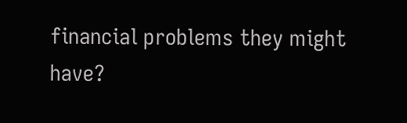financial problems they might have?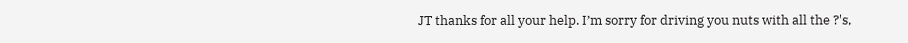JT thanks for all your help. I’m sorry for driving you nuts with all the ?'s,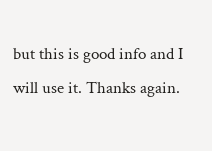but this is good info and I will use it. Thanks again.